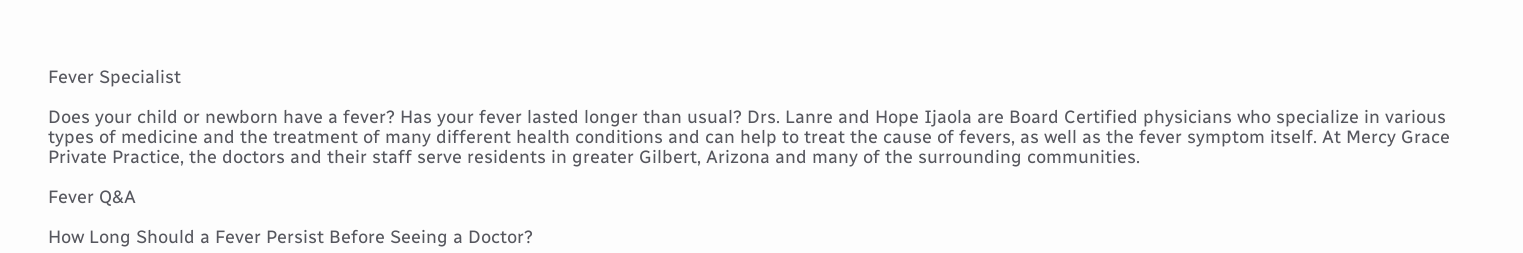Fever Specialist

Does your child or newborn have a fever? Has your fever lasted longer than usual? Drs. Lanre and Hope Ijaola are Board Certified physicians who specialize in various types of medicine and the treatment of many different health conditions and can help to treat the cause of fevers, as well as the fever symptom itself. At Mercy Grace Private Practice, the doctors and their staff serve residents in greater Gilbert, Arizona and many of the surrounding communities.

Fever Q&A

How Long Should a Fever Persist Before Seeing a Doctor?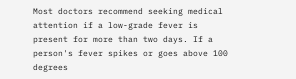Most doctors recommend seeking medical attention if a low-grade fever is present for more than two days. If a person's fever spikes or goes above 100 degrees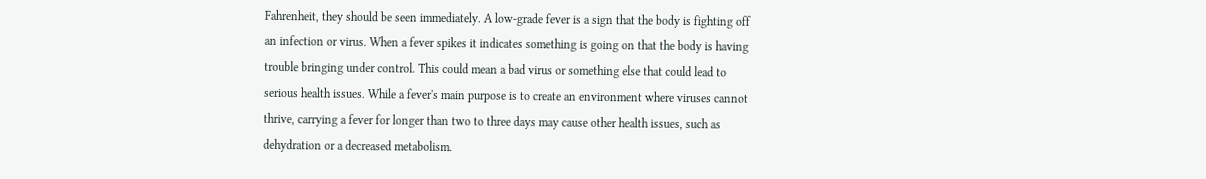Fahrenheit, they should be seen immediately. A low-grade fever is a sign that the body is fighting off an infection or virus. When a fever spikes it indicates something is going on that the body is having trouble bringing under control. This could mean a bad virus or something else that could lead to serious health issues. While a fever's main purpose is to create an environment where viruses cannot thrive, carrying a fever for longer than two to three days may cause other health issues, such as dehydration or a decreased metabolism.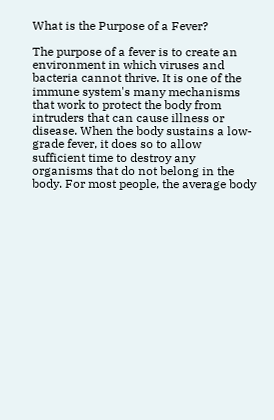What is the Purpose of a Fever?

The purpose of a fever is to create an environment in which viruses and bacteria cannot thrive. It is one of the immune system's many mechanisms that work to protect the body from intruders that can cause illness or disease. When the body sustains a low-grade fever, it does so to allow sufficient time to destroy any organisms that do not belong in the body. For most people, the average body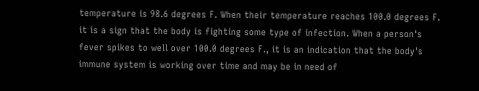temperature is 98.6 degrees F. When their temperature reaches 100.0 degrees F. it is a sign that the body is fighting some type of infection. When a person's fever spikes to well over 100.0 degrees F., it is an indication that the body's immune system is working over time and may be in need of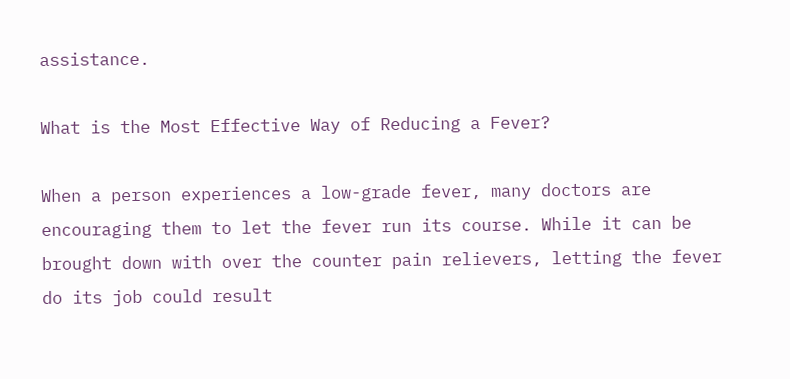assistance.

What is the Most Effective Way of Reducing a Fever?

When a person experiences a low-grade fever, many doctors are encouraging them to let the fever run its course. While it can be brought down with over the counter pain relievers, letting the fever do its job could result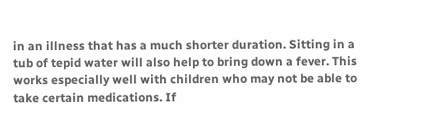in an illness that has a much shorter duration. Sitting in a tub of tepid water will also help to bring down a fever. This works especially well with children who may not be able to take certain medications. If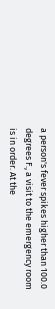a person's fever spikes higher than 100.0 degrees F., a visit to the emergency room is in order. At the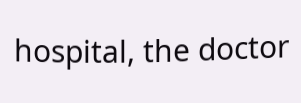hospital, the doctor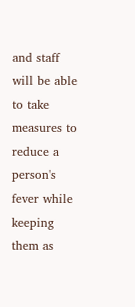and staff will be able to take measures to reduce a person's fever while keeping them as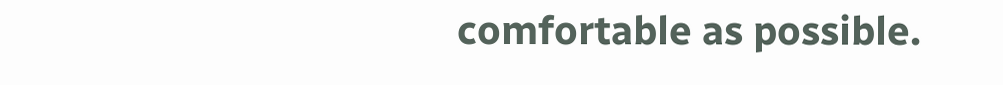comfortable as possible.